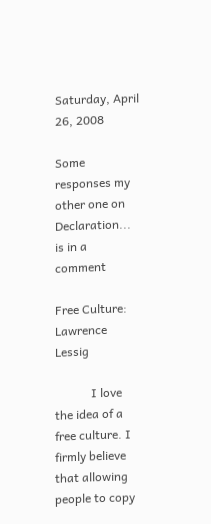Saturday, April 26, 2008

Some responses my other one on Declaration... is in a comment

Free Culture: Lawrence Lessig

            I love the idea of a free culture. I firmly believe that allowing people to copy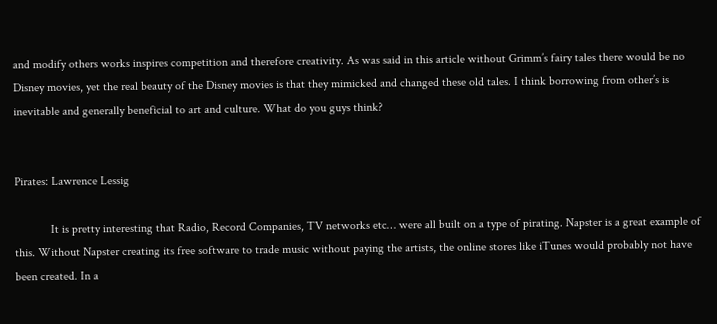and modify others works inspires competition and therefore creativity. As was said in this article without Grimm’s fairy tales there would be no Disney movies, yet the real beauty of the Disney movies is that they mimicked and changed these old tales. I think borrowing from other’s is inevitable and generally beneficial to art and culture. What do you guys think?


Pirates: Lawrence Lessig

            It is pretty interesting that Radio, Record Companies, TV networks etc… were all built on a type of pirating. Napster is a great example of this. Without Napster creating its free software to trade music without paying the artists, the online stores like iTunes would probably not have been created. In a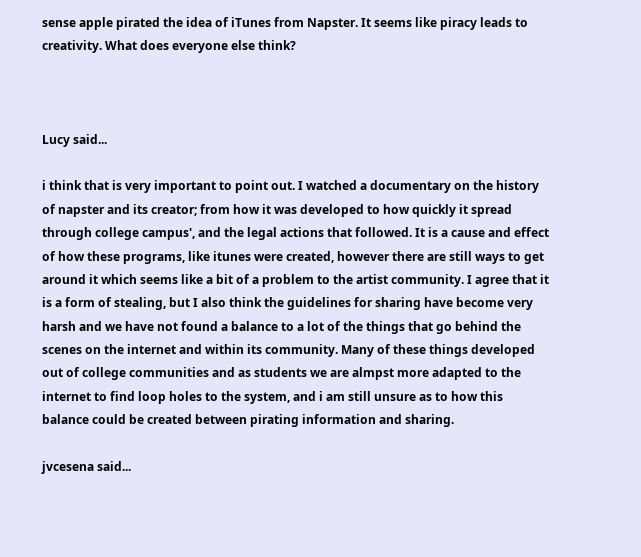sense apple pirated the idea of iTunes from Napster. It seems like piracy leads to creativity. What does everyone else think?



Lucy said...

i think that is very important to point out. I watched a documentary on the history of napster and its creator; from how it was developed to how quickly it spread through college campus', and the legal actions that followed. It is a cause and effect of how these programs, like itunes were created, however there are still ways to get around it which seems like a bit of a problem to the artist community. I agree that it is a form of stealing, but I also think the guidelines for sharing have become very harsh and we have not found a balance to a lot of the things that go behind the scenes on the internet and within its community. Many of these things developed out of college communities and as students we are almpst more adapted to the internet to find loop holes to the system, and i am still unsure as to how this balance could be created between pirating information and sharing.

jvcesena said...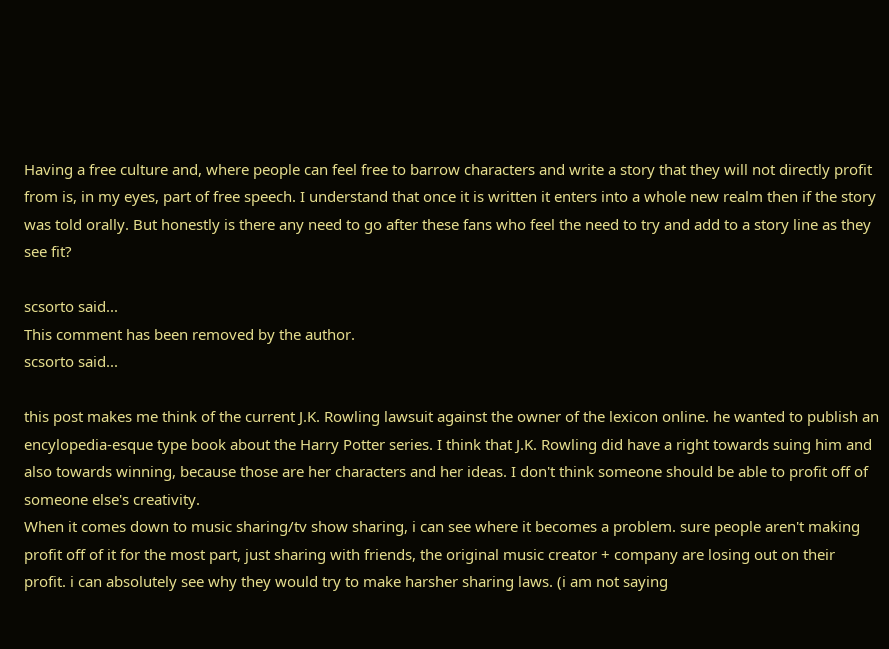Having a free culture and, where people can feel free to barrow characters and write a story that they will not directly profit from is, in my eyes, part of free speech. I understand that once it is written it enters into a whole new realm then if the story was told orally. But honestly is there any need to go after these fans who feel the need to try and add to a story line as they see fit?

scsorto said...
This comment has been removed by the author.
scsorto said...

this post makes me think of the current J.K. Rowling lawsuit against the owner of the lexicon online. he wanted to publish an encylopedia-esque type book about the Harry Potter series. I think that J.K. Rowling did have a right towards suing him and also towards winning, because those are her characters and her ideas. I don't think someone should be able to profit off of someone else's creativity.
When it comes down to music sharing/tv show sharing, i can see where it becomes a problem. sure people aren't making profit off of it for the most part, just sharing with friends, the original music creator + company are losing out on their profit. i can absolutely see why they would try to make harsher sharing laws. (i am not saying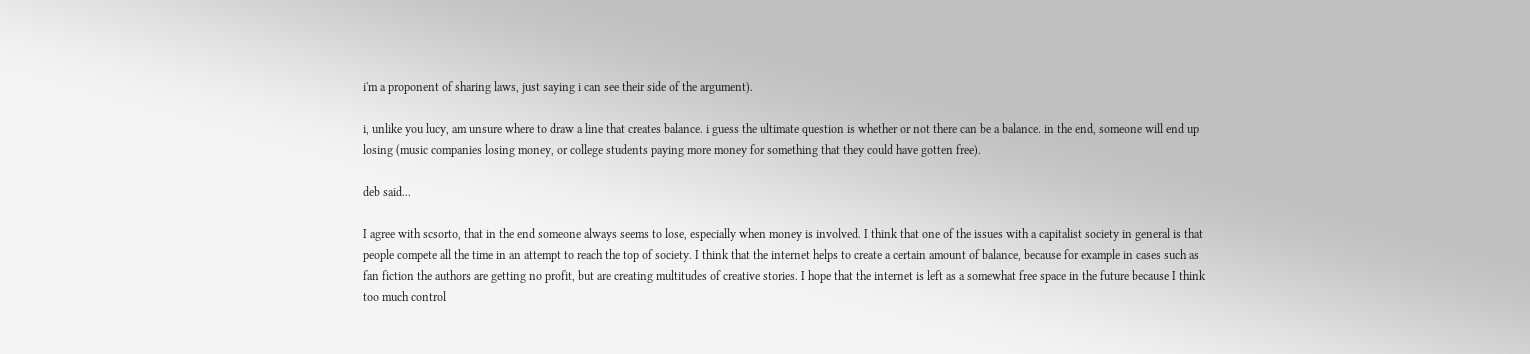i'm a proponent of sharing laws, just saying i can see their side of the argument).

i, unlike you lucy, am unsure where to draw a line that creates balance. i guess the ultimate question is whether or not there can be a balance. in the end, someone will end up losing (music companies losing money, or college students paying more money for something that they could have gotten free).

deb said...

I agree with scsorto, that in the end someone always seems to lose, especially when money is involved. I think that one of the issues with a capitalist society in general is that people compete all the time in an attempt to reach the top of society. I think that the internet helps to create a certain amount of balance, because for example in cases such as fan fiction the authors are getting no profit, but are creating multitudes of creative stories. I hope that the internet is left as a somewhat free space in the future because I think too much control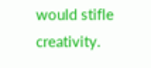would stifle creativity.